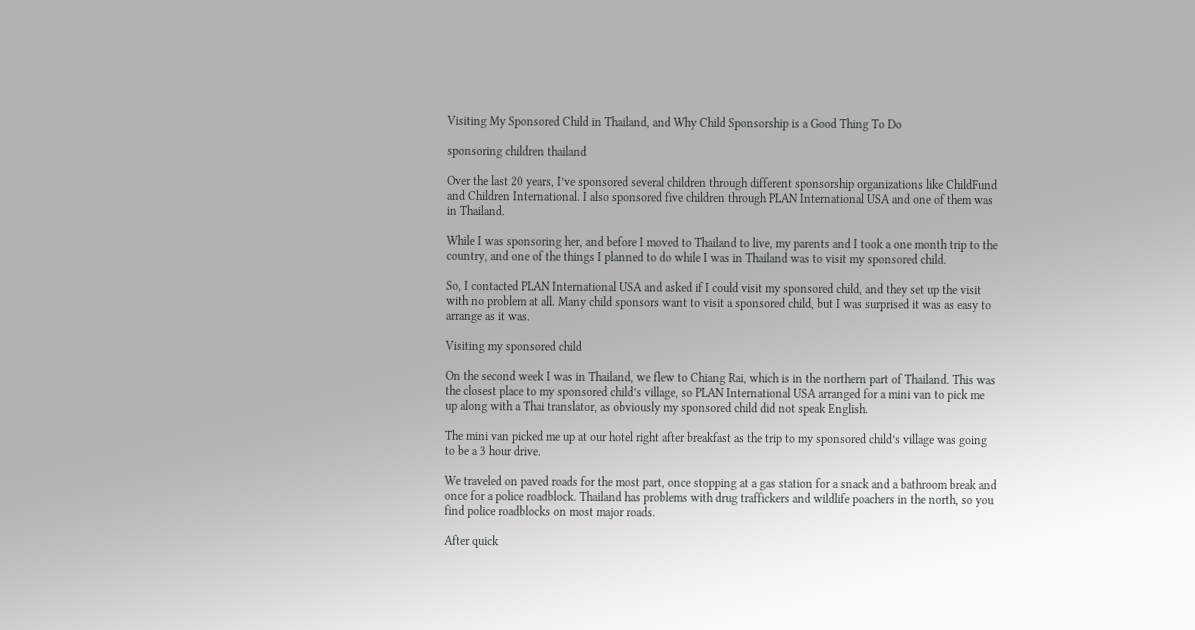Visiting My Sponsored Child in Thailand, and Why Child Sponsorship is a Good Thing To Do

sponsoring children thailand

Over the last 20 years, I’ve sponsored several children through different sponsorship organizations like ChildFund and Children International. I also sponsored five children through PLAN International USA and one of them was in Thailand.

While I was sponsoring her, and before I moved to Thailand to live, my parents and I took a one month trip to the country, and one of the things I planned to do while I was in Thailand was to visit my sponsored child.

So, I contacted PLAN International USA and asked if I could visit my sponsored child, and they set up the visit with no problem at all. Many child sponsors want to visit a sponsored child, but I was surprised it was as easy to arrange as it was.

Visiting my sponsored child

On the second week I was in Thailand, we flew to Chiang Rai, which is in the northern part of Thailand. This was the closest place to my sponsored child’s village, so PLAN International USA arranged for a mini van to pick me up along with a Thai translator, as obviously my sponsored child did not speak English.

The mini van picked me up at our hotel right after breakfast as the trip to my sponsored child’s village was going to be a 3 hour drive.

We traveled on paved roads for the most part, once stopping at a gas station for a snack and a bathroom break and once for a police roadblock. Thailand has problems with drug traffickers and wildlife poachers in the north, so you find police roadblocks on most major roads.

After quick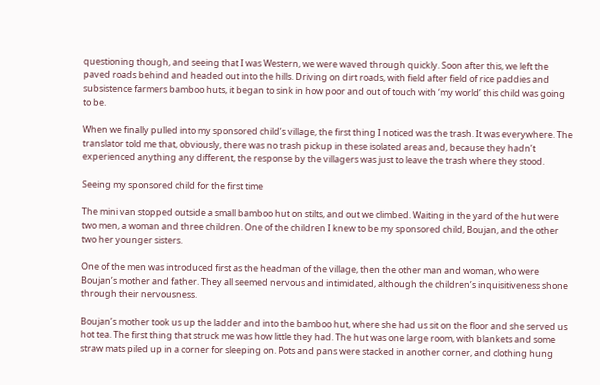questioning though, and seeing that I was Western, we were waved through quickly. Soon after this, we left the paved roads behind and headed out into the hills. Driving on dirt roads, with field after field of rice paddies and subsistence farmers bamboo huts, it began to sink in how poor and out of touch with ‘my world’ this child was going to be.

When we finally pulled into my sponsored child’s village, the first thing I noticed was the trash. It was everywhere. The translator told me that, obviously, there was no trash pickup in these isolated areas and, because they hadn’t experienced anything any different, the response by the villagers was just to leave the trash where they stood.

Seeing my sponsored child for the first time

The mini van stopped outside a small bamboo hut on stilts, and out we climbed. Waiting in the yard of the hut were two men, a woman and three children. One of the children I knew to be my sponsored child, Boujan, and the other two her younger sisters.

One of the men was introduced first as the headman of the village, then the other man and woman, who were Boujan’s mother and father. They all seemed nervous and intimidated, although the children’s inquisitiveness shone through their nervousness.

Boujan’s mother took us up the ladder and into the bamboo hut, where she had us sit on the floor and she served us hot tea. The first thing that struck me was how little they had. The hut was one large room, with blankets and some straw mats piled up in a corner for sleeping on. Pots and pans were stacked in another corner, and clothing hung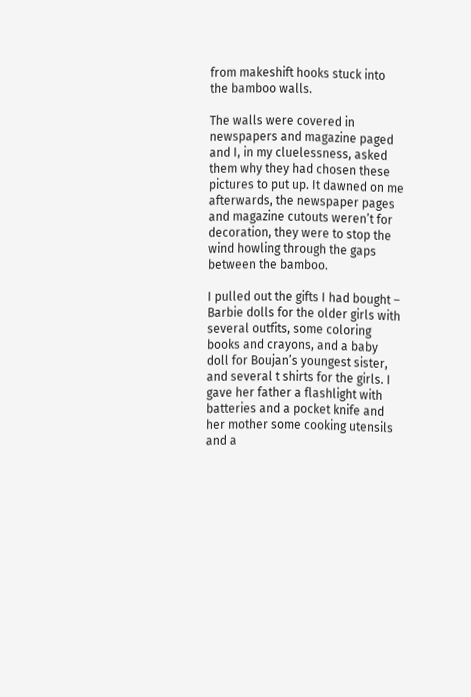from makeshift hooks stuck into the bamboo walls.

The walls were covered in newspapers and magazine paged and I, in my cluelessness, asked them why they had chosen these pictures to put up. It dawned on me afterwards, the newspaper pages and magazine cutouts weren’t for decoration, they were to stop the wind howling through the gaps between the bamboo.

I pulled out the gifts I had bought – Barbie dolls for the older girls with several outfits, some coloring books and crayons, and a baby doll for Boujan’s youngest sister, and several t shirts for the girls. I gave her father a flashlight with batteries and a pocket knife and her mother some cooking utensils and a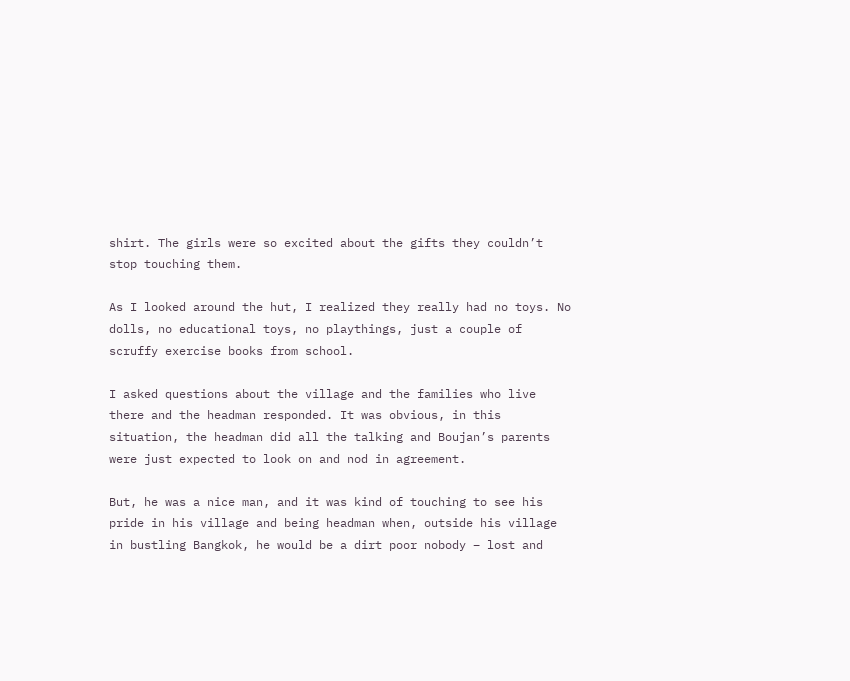shirt. The girls were so excited about the gifts they couldn’t stop touching them.

As I looked around the hut, I realized they really had no toys. No dolls, no educational toys, no playthings, just a couple of scruffy exercise books from school.

I asked questions about the village and the families who live there and the headman responded. It was obvious, in this situation, the headman did all the talking and Boujan’s parents were just expected to look on and nod in agreement.

But, he was a nice man, and it was kind of touching to see his pride in his village and being headman when, outside his village in bustling Bangkok, he would be a dirt poor nobody – lost and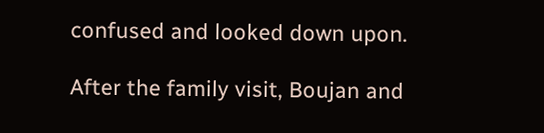confused and looked down upon.

After the family visit, Boujan and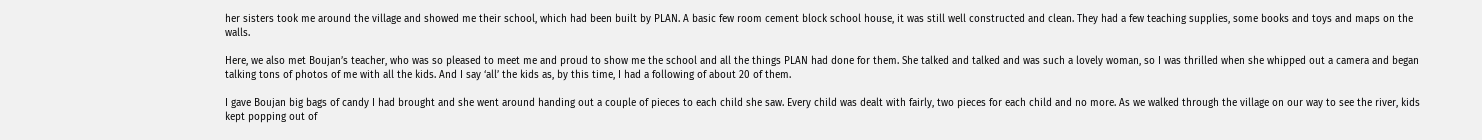her sisters took me around the village and showed me their school, which had been built by PLAN. A basic few room cement block school house, it was still well constructed and clean. They had a few teaching supplies, some books and toys and maps on the walls.

Here, we also met Boujan’s teacher, who was so pleased to meet me and proud to show me the school and all the things PLAN had done for them. She talked and talked and was such a lovely woman, so I was thrilled when she whipped out a camera and began talking tons of photos of me with all the kids. And I say ‘all’ the kids as, by this time, I had a following of about 20 of them.

I gave Boujan big bags of candy I had brought and she went around handing out a couple of pieces to each child she saw. Every child was dealt with fairly, two pieces for each child and no more. As we walked through the village on our way to see the river, kids kept popping out of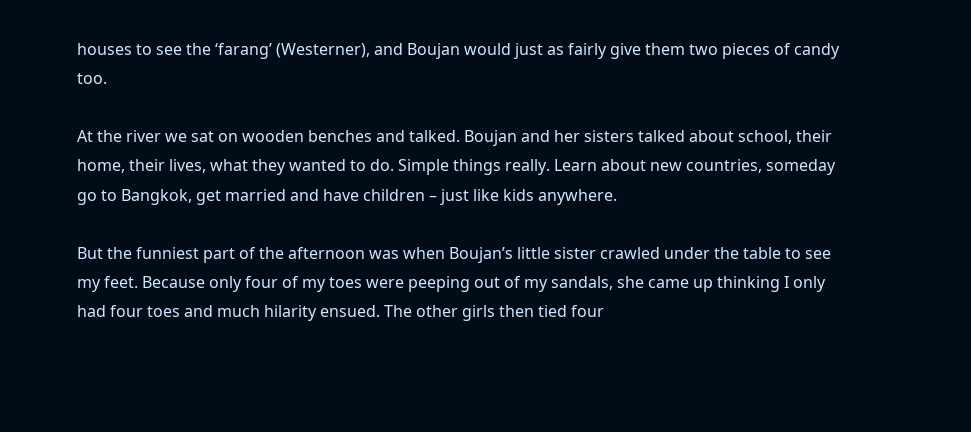houses to see the ‘farang’ (Westerner), and Boujan would just as fairly give them two pieces of candy too.

At the river we sat on wooden benches and talked. Boujan and her sisters talked about school, their home, their lives, what they wanted to do. Simple things really. Learn about new countries, someday go to Bangkok, get married and have children – just like kids anywhere.

But the funniest part of the afternoon was when Boujan’s little sister crawled under the table to see my feet. Because only four of my toes were peeping out of my sandals, she came up thinking I only had four toes and much hilarity ensued. The other girls then tied four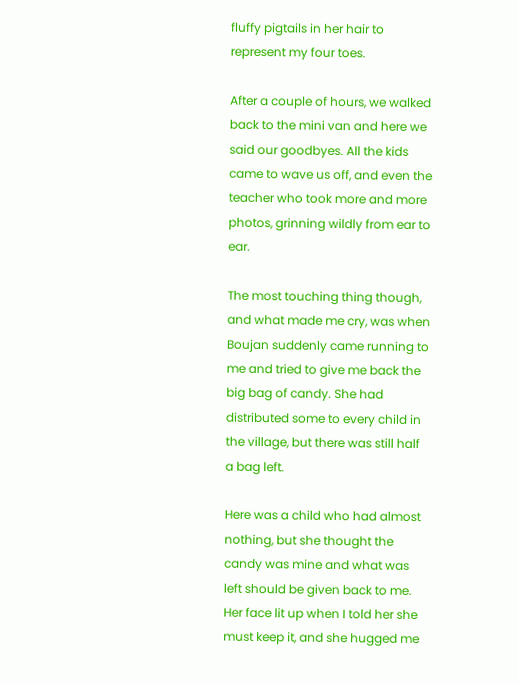fluffy pigtails in her hair to represent my four toes.

After a couple of hours, we walked back to the mini van and here we said our goodbyes. All the kids came to wave us off, and even the teacher who took more and more photos, grinning wildly from ear to ear.

The most touching thing though, and what made me cry, was when Boujan suddenly came running to me and tried to give me back the big bag of candy. She had distributed some to every child in the village, but there was still half a bag left.

Here was a child who had almost nothing, but she thought the candy was mine and what was left should be given back to me. Her face lit up when I told her she must keep it, and she hugged me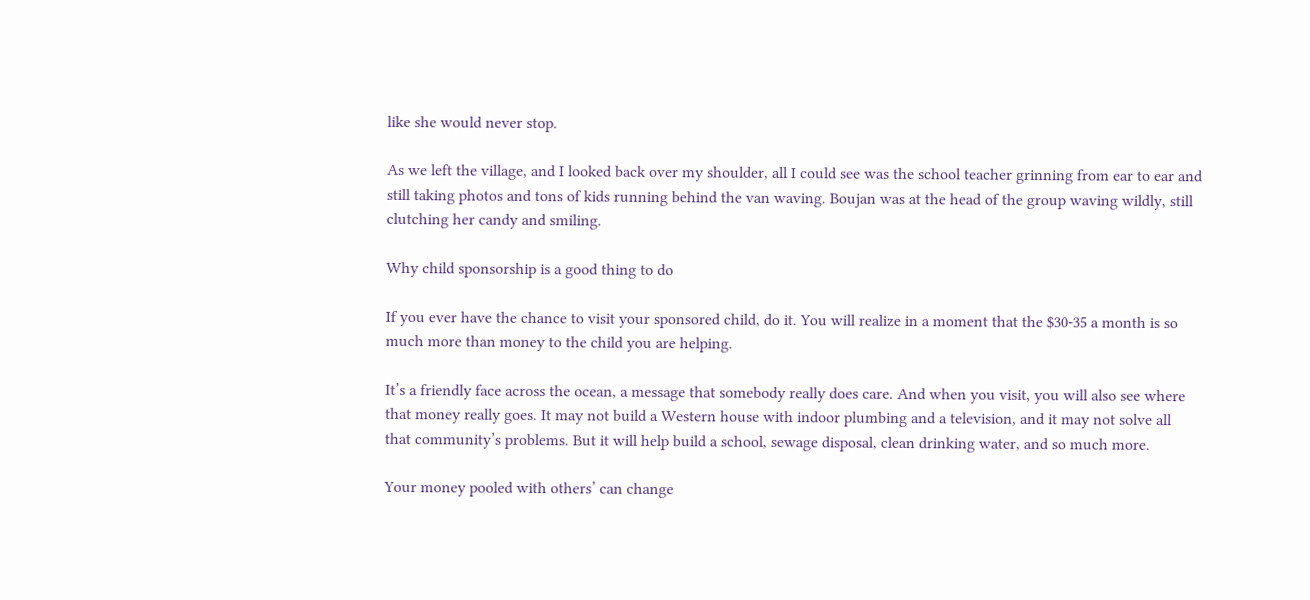like she would never stop.

As we left the village, and I looked back over my shoulder, all I could see was the school teacher grinning from ear to ear and still taking photos and tons of kids running behind the van waving. Boujan was at the head of the group waving wildly, still clutching her candy and smiling.

Why child sponsorship is a good thing to do

If you ever have the chance to visit your sponsored child, do it. You will realize in a moment that the $30-35 a month is so much more than money to the child you are helping.

It’s a friendly face across the ocean, a message that somebody really does care. And when you visit, you will also see where that money really goes. It may not build a Western house with indoor plumbing and a television, and it may not solve all that community’s problems. But it will help build a school, sewage disposal, clean drinking water, and so much more.

Your money pooled with others’ can change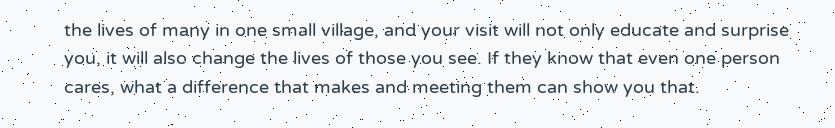the lives of many in one small village, and your visit will not only educate and surprise you, it will also change the lives of those you see. If they know that even one person cares, what a difference that makes and meeting them can show you that.